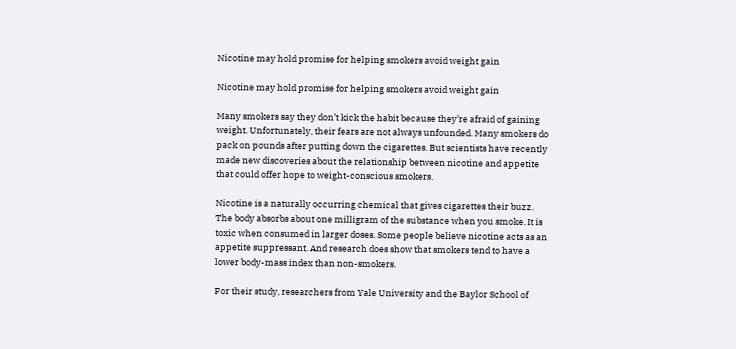Nicotine may hold promise for helping smokers avoid weight gain

Nicotine may hold promise for helping smokers avoid weight gain

Many smokers say they don’t kick the habit because they’re afraid of gaining weight. Unfortunately, their fears are not always unfounded. Many smokers do pack on pounds after putting down the cigarettes. But scientists have recently made new discoveries about the relationship between nicotine and appetite that could offer hope to weight-conscious smokers.

Nicotine is a naturally occurring chemical that gives cigarettes their buzz. The body absorbs about one milligram of the substance when you smoke. It is toxic when consumed in larger doses. Some people believe nicotine acts as an appetite suppressant. And research does show that smokers tend to have a lower body-mass index than non-smokers.

For their study, researchers from Yale University and the Baylor School of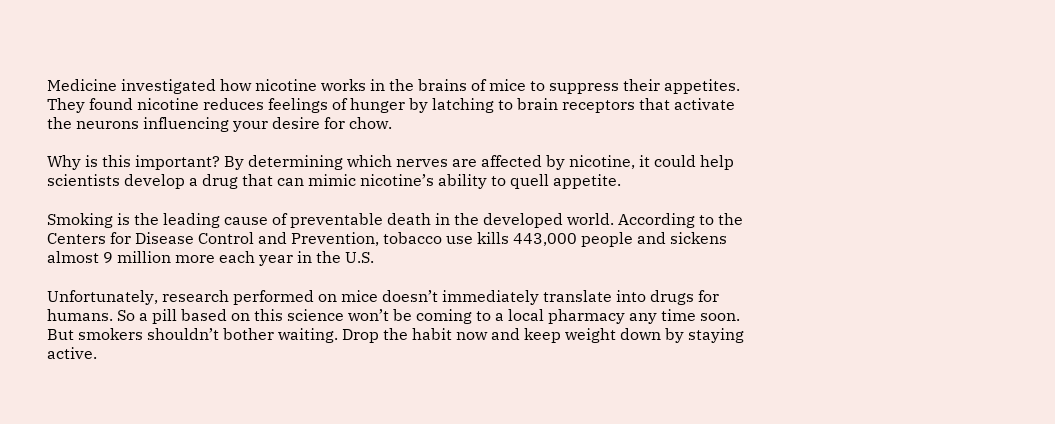Medicine investigated how nicotine works in the brains of mice to suppress their appetites. They found nicotine reduces feelings of hunger by latching to brain receptors that activate the neurons influencing your desire for chow.

Why is this important? By determining which nerves are affected by nicotine, it could help scientists develop a drug that can mimic nicotine’s ability to quell appetite.

Smoking is the leading cause of preventable death in the developed world. According to the Centers for Disease Control and Prevention, tobacco use kills 443,000 people and sickens almost 9 million more each year in the U.S.

Unfortunately, research performed on mice doesn’t immediately translate into drugs for humans. So a pill based on this science won’t be coming to a local pharmacy any time soon. But smokers shouldn’t bother waiting. Drop the habit now and keep weight down by staying active.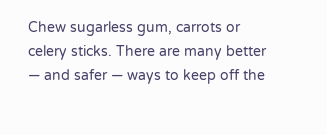Chew sugarless gum, carrots or celery sticks. There are many better — and safer — ways to keep off the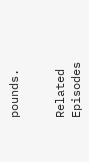pounds.


Related Episodes